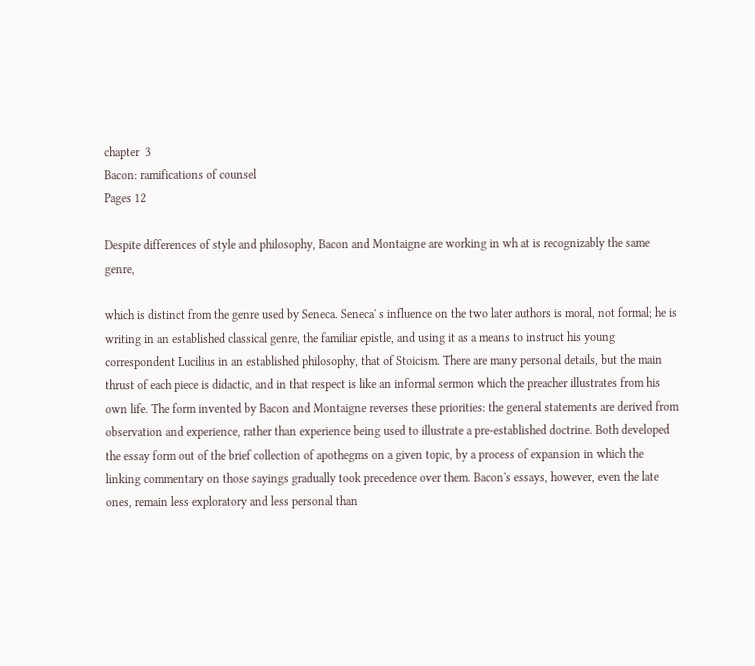chapter  3
Bacon: ramifications of counsel
Pages 12

Despite differences of style and philosophy, Bacon and Montaigne are working in wh at is recognizably the same genre,

which is distinct from the genre used by Seneca. Seneca' s influence on the two later authors is moral, not formal; he is writing in an established classical genre, the familiar epistle, and using it as a means to instruct his young correspondent Lucilius in an established philosophy, that of Stoicism. There are many personal details, but the main thrust of each piece is didactic, and in that respect is like an informal sermon which the preacher illustrates from his own life. The form invented by Bacon and Montaigne reverses these priorities: the general statements are derived from observation and experience, rather than experience being used to illustrate a pre-established doctrine. Both developed the essay form out of the brief collection of apothegms on a given topic, by a process of expansion in which the linking commentary on those sayings gradually took precedence over them. Bacon's essays, however, even the late ones, remain less exploratory and less personal than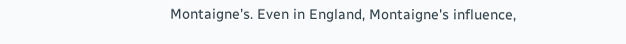Montaigne's. Even in England, Montaigne's influence,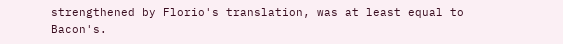strengthened by Florio's translation, was at least equal to Bacon's.